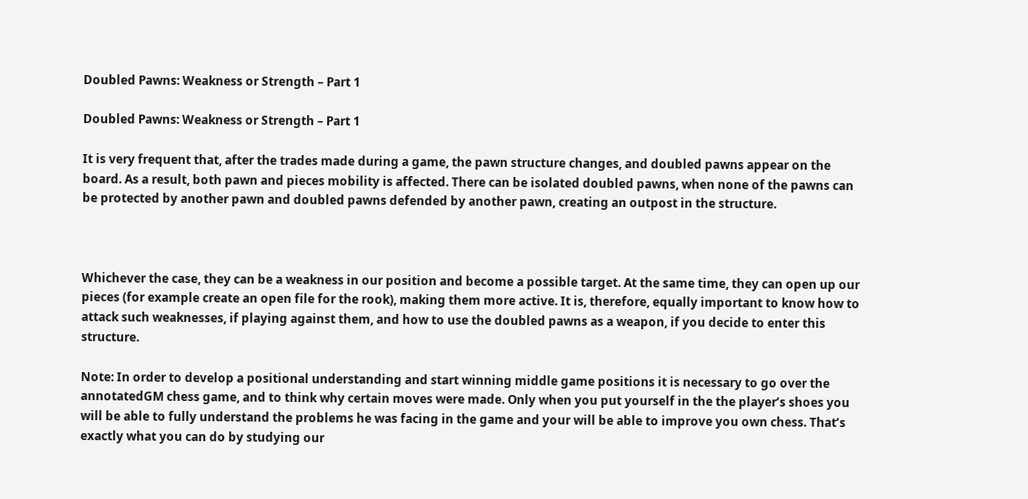Doubled Pawns: Weakness or Strength – Part 1

Doubled Pawns: Weakness or Strength – Part 1

It is very frequent that, after the trades made during a game, the pawn structure changes, and doubled pawns appear on the board. As a result, both pawn and pieces mobility is affected. There can be isolated doubled pawns, when none of the pawns can be protected by another pawn and doubled pawns defended by another pawn, creating an outpost in the structure.



Whichever the case, they can be a weakness in our position and become a possible target. At the same time, they can open up our pieces (for example create an open file for the rook), making them more active. It is, therefore, equally important to know how to attack such weaknesses, if playing against them, and how to use the doubled pawns as a weapon, if you decide to enter this structure.

Note: In order to develop a positional understanding and start winning middle game positions it is necessary to go over the annotatedGM chess game, and to think why certain moves were made. Only when you put yourself in the the player’s shoes you will be able to fully understand the problems he was facing in the game and your will be able to improve you own chess. That’s exactly what you can do by studying our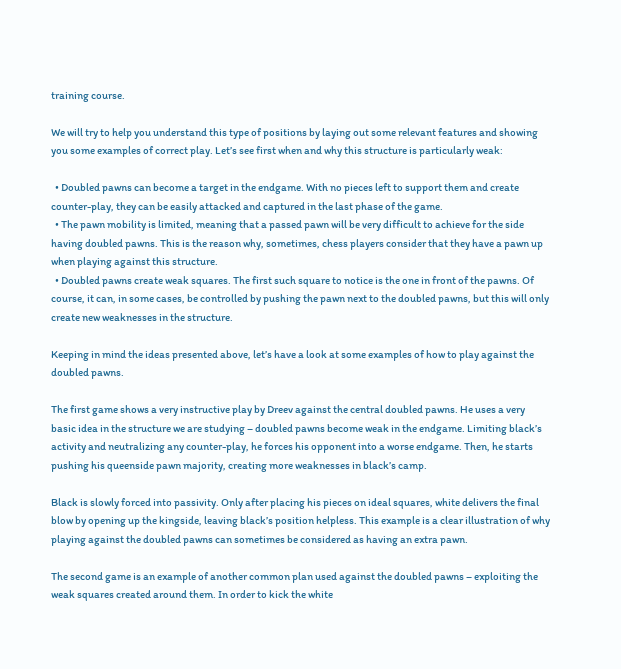training course.

We will try to help you understand this type of positions by laying out some relevant features and showing you some examples of correct play. Let’s see first when and why this structure is particularly weak:

  • Doubled pawns can become a target in the endgame. With no pieces left to support them and create counter-play, they can be easily attacked and captured in the last phase of the game.
  • The pawn mobility is limited, meaning that a passed pawn will be very difficult to achieve for the side having doubled pawns. This is the reason why, sometimes, chess players consider that they have a pawn up when playing against this structure.
  • Doubled pawns create weak squares. The first such square to notice is the one in front of the pawns. Of course, it can, in some cases, be controlled by pushing the pawn next to the doubled pawns, but this will only create new weaknesses in the structure.

Keeping in mind the ideas presented above, let’s have a look at some examples of how to play against the doubled pawns.

The first game shows a very instructive play by Dreev against the central doubled pawns. He uses a very basic idea in the structure we are studying – doubled pawns become weak in the endgame. Limiting black’s activity and neutralizing any counter-play, he forces his opponent into a worse endgame. Then, he starts pushing his queenside pawn majority, creating more weaknesses in black’s camp.

Black is slowly forced into passivity. Only after placing his pieces on ideal squares, white delivers the final blow by opening up the kingside, leaving black’s position helpless. This example is a clear illustration of why playing against the doubled pawns can sometimes be considered as having an extra pawn.

The second game is an example of another common plan used against the doubled pawns – exploiting the weak squares created around them. In order to kick the white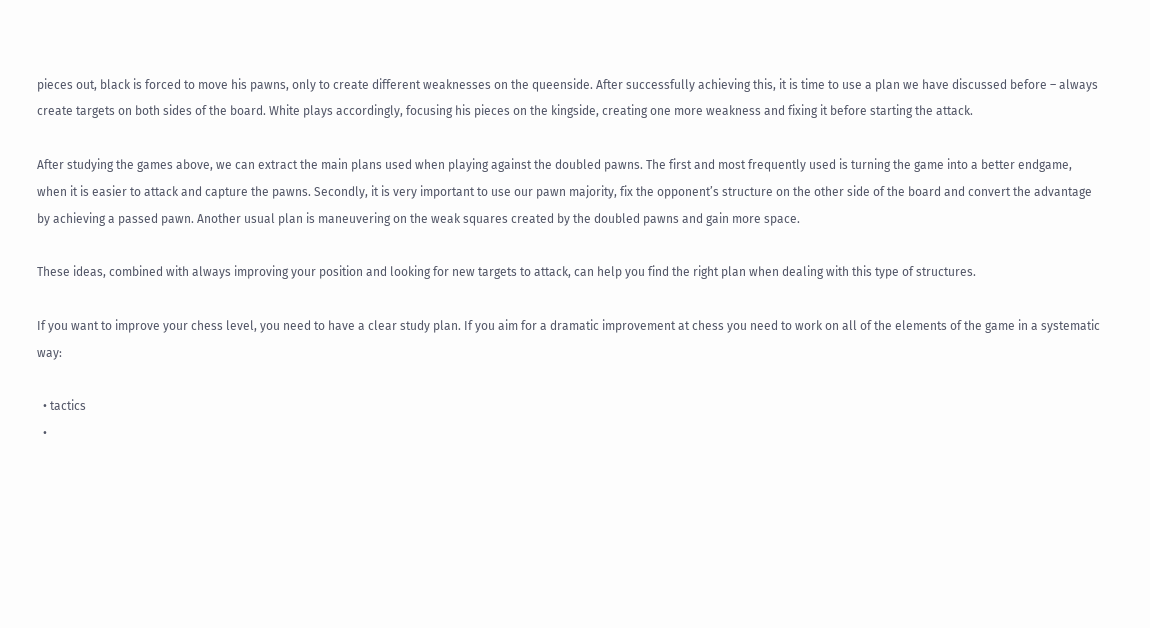pieces out, black is forced to move his pawns, only to create different weaknesses on the queenside. After successfully achieving this, it is time to use a plan we have discussed before – always create targets on both sides of the board. White plays accordingly, focusing his pieces on the kingside, creating one more weakness and fixing it before starting the attack.

After studying the games above, we can extract the main plans used when playing against the doubled pawns. The first and most frequently used is turning the game into a better endgame, when it is easier to attack and capture the pawns. Secondly, it is very important to use our pawn majority, fix the opponent’s structure on the other side of the board and convert the advantage by achieving a passed pawn. Another usual plan is maneuvering on the weak squares created by the doubled pawns and gain more space.

These ideas, combined with always improving your position and looking for new targets to attack, can help you find the right plan when dealing with this type of structures.

If you want to improve your chess level, you need to have a clear study plan. If you aim for a dramatic improvement at chess you need to work on all of the elements of the game in a systematic way:

  • tactics
  •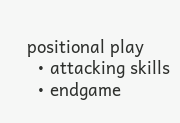positional play
  • attacking skills
  • endgame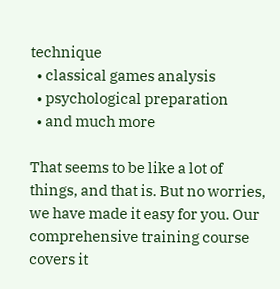technique
  • classical games analysis
  • psychological preparation
  • and much more

That seems to be like a lot of things, and that is. But no worries, we have made it easy for you. Our comprehensive training course covers it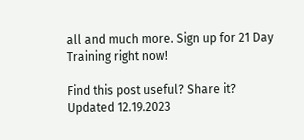all and much more. Sign up for 21 Day Training right now!

Find this post useful? Share it?
Updated 12.19.2023